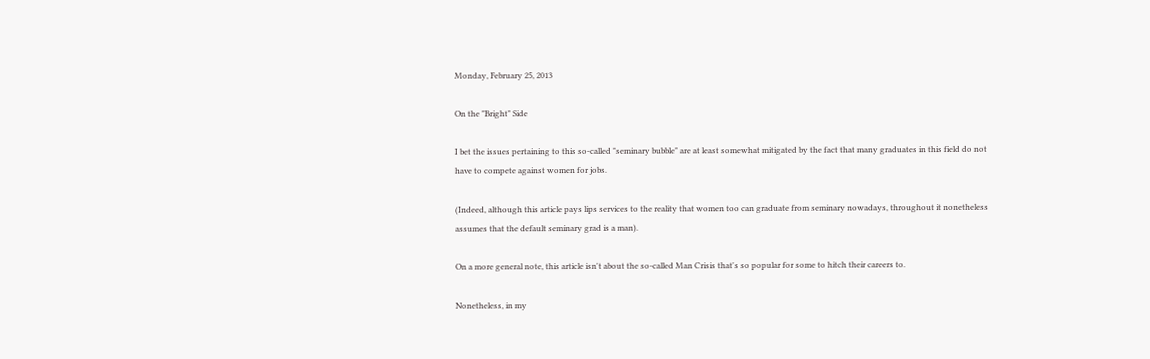Monday, February 25, 2013

On the "Bright" Side

I bet the issues pertaining to this so-called "seminary bubble" are at least somewhat mitigated by the fact that many graduates in this field do not have to compete against women for jobs.

(Indeed, although this article pays lips services to the reality that women too can graduate from seminary nowadays, throughout it nonetheless assumes that the default seminary grad is a man).

On a more general note, this article isn't about the so-called Man Crisis that's so popular for some to hitch their careers to.

Nonetheless, in my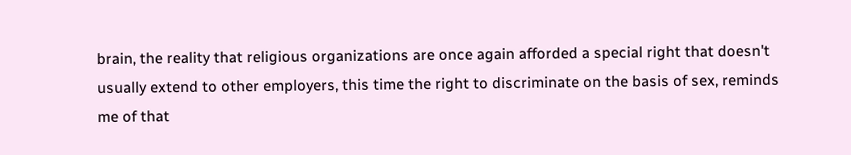brain, the reality that religious organizations are once again afforded a special right that doesn't usually extend to other employers, this time the right to discriminate on the basis of sex, reminds me of that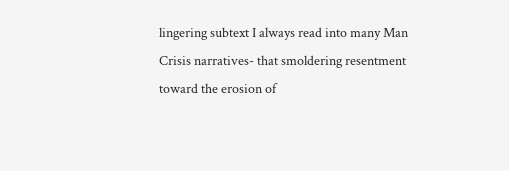lingering subtext I always read into many Man Crisis narratives- that smoldering resentment toward the erosion of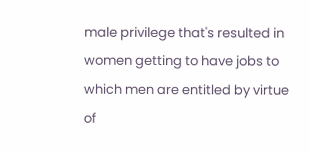male privilege that's resulted in women getting to have jobs to which men are entitled by virtue of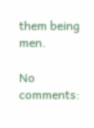them being men.

No comments: